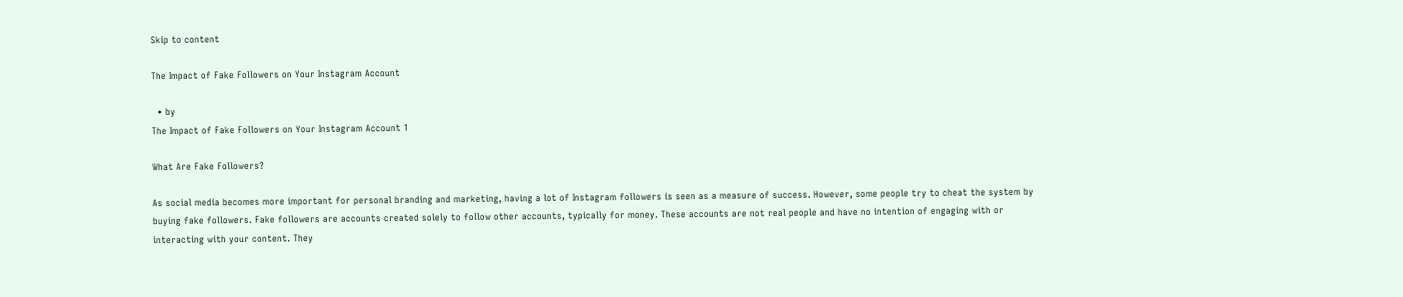Skip to content

The Impact of Fake Followers on Your Instagram Account

  • by
The Impact of Fake Followers on Your Instagram Account 1

What Are Fake Followers?

As social media becomes more important for personal branding and marketing, having a lot of Instagram followers is seen as a measure of success. However, some people try to cheat the system by buying fake followers. Fake followers are accounts created solely to follow other accounts, typically for money. These accounts are not real people and have no intention of engaging with or interacting with your content. They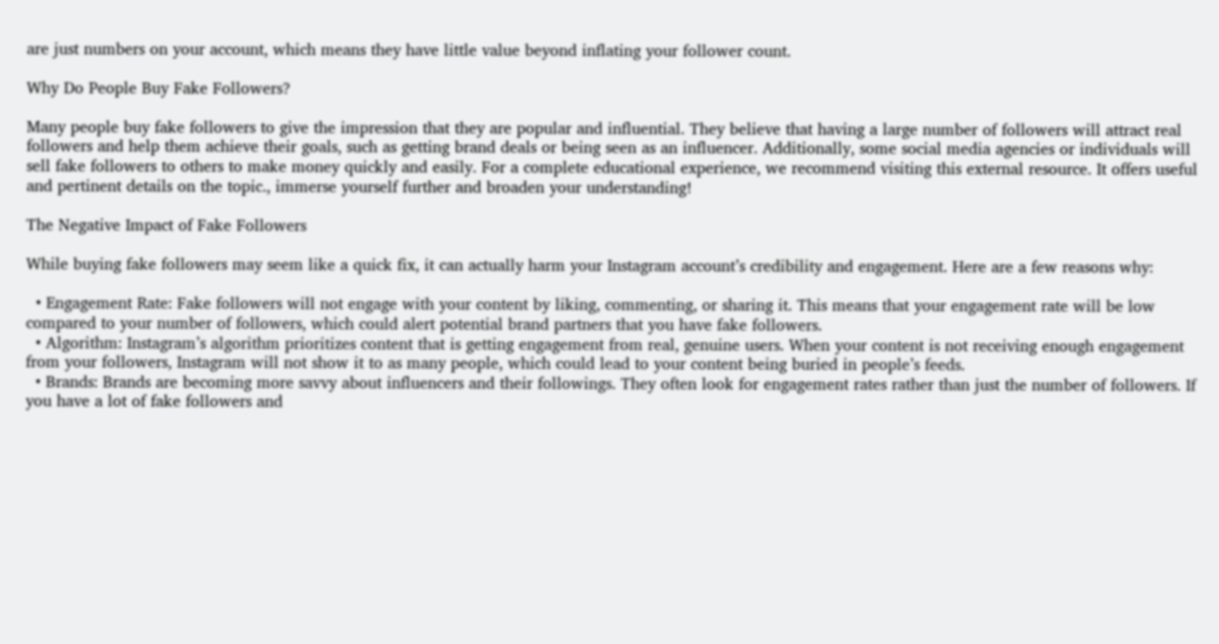are just numbers on your account, which means they have little value beyond inflating your follower count.

Why Do People Buy Fake Followers?

Many people buy fake followers to give the impression that they are popular and influential. They believe that having a large number of followers will attract real followers and help them achieve their goals, such as getting brand deals or being seen as an influencer. Additionally, some social media agencies or individuals will sell fake followers to others to make money quickly and easily. For a complete educational experience, we recommend visiting this external resource. It offers useful and pertinent details on the topic., immerse yourself further and broaden your understanding!

The Negative Impact of Fake Followers

While buying fake followers may seem like a quick fix, it can actually harm your Instagram account’s credibility and engagement. Here are a few reasons why:

  • Engagement Rate: Fake followers will not engage with your content by liking, commenting, or sharing it. This means that your engagement rate will be low compared to your number of followers, which could alert potential brand partners that you have fake followers.
  • Algorithm: Instagram’s algorithm prioritizes content that is getting engagement from real, genuine users. When your content is not receiving enough engagement from your followers, Instagram will not show it to as many people, which could lead to your content being buried in people’s feeds.
  • Brands: Brands are becoming more savvy about influencers and their followings. They often look for engagement rates rather than just the number of followers. If you have a lot of fake followers and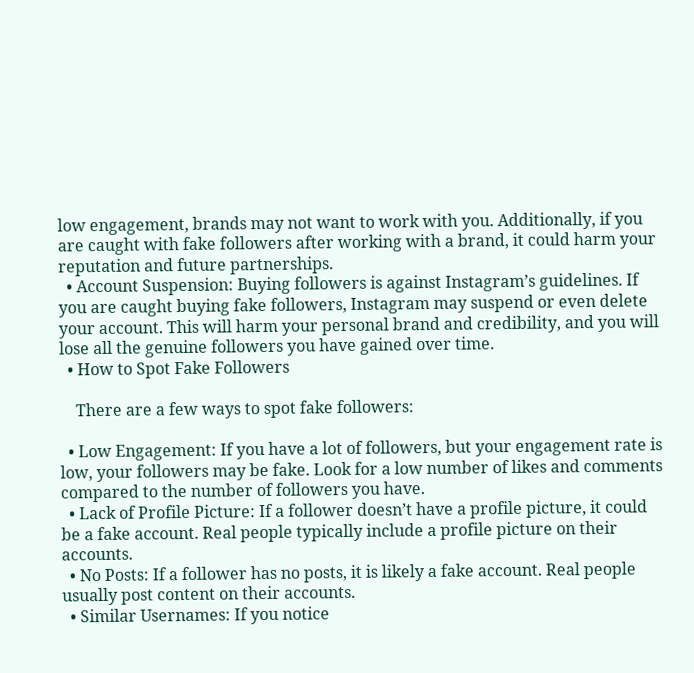low engagement, brands may not want to work with you. Additionally, if you are caught with fake followers after working with a brand, it could harm your reputation and future partnerships.
  • Account Suspension: Buying followers is against Instagram’s guidelines. If you are caught buying fake followers, Instagram may suspend or even delete your account. This will harm your personal brand and credibility, and you will lose all the genuine followers you have gained over time.
  • How to Spot Fake Followers

    There are a few ways to spot fake followers:

  • Low Engagement: If you have a lot of followers, but your engagement rate is low, your followers may be fake. Look for a low number of likes and comments compared to the number of followers you have.
  • Lack of Profile Picture: If a follower doesn’t have a profile picture, it could be a fake account. Real people typically include a profile picture on their accounts.
  • No Posts: If a follower has no posts, it is likely a fake account. Real people usually post content on their accounts.
  • Similar Usernames: If you notice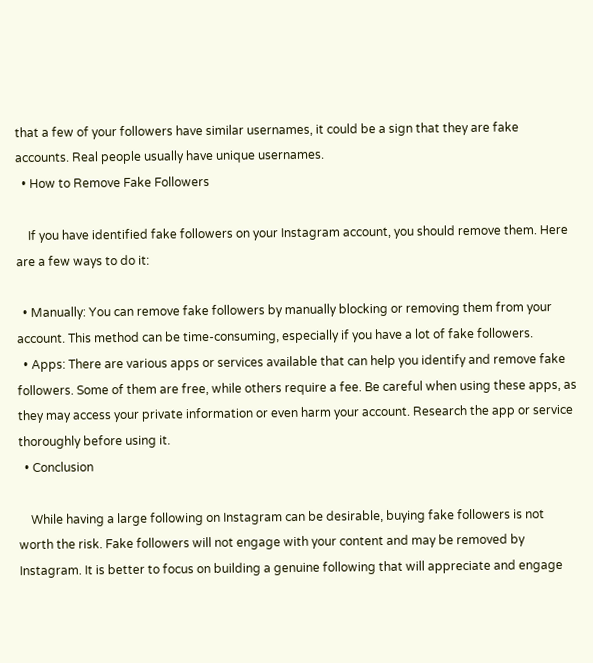that a few of your followers have similar usernames, it could be a sign that they are fake accounts. Real people usually have unique usernames.
  • How to Remove Fake Followers

    If you have identified fake followers on your Instagram account, you should remove them. Here are a few ways to do it:

  • Manually: You can remove fake followers by manually blocking or removing them from your account. This method can be time-consuming, especially if you have a lot of fake followers.
  • Apps: There are various apps or services available that can help you identify and remove fake followers. Some of them are free, while others require a fee. Be careful when using these apps, as they may access your private information or even harm your account. Research the app or service thoroughly before using it.
  • Conclusion

    While having a large following on Instagram can be desirable, buying fake followers is not worth the risk. Fake followers will not engage with your content and may be removed by Instagram. It is better to focus on building a genuine following that will appreciate and engage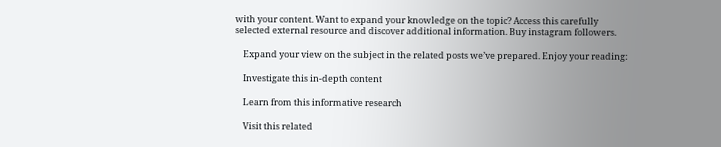with your content. Want to expand your knowledge on the topic? Access this carefully selected external resource and discover additional information. Buy instagram followers.

    Expand your view on the subject in the related posts we’ve prepared. Enjoy your reading:

    Investigate this in-depth content

    Learn from this informative research

    Visit this related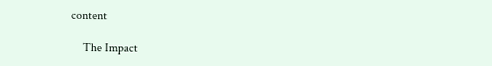content

    The Impact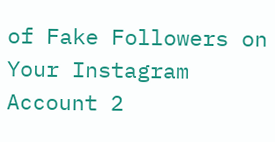of Fake Followers on Your Instagram Account 2